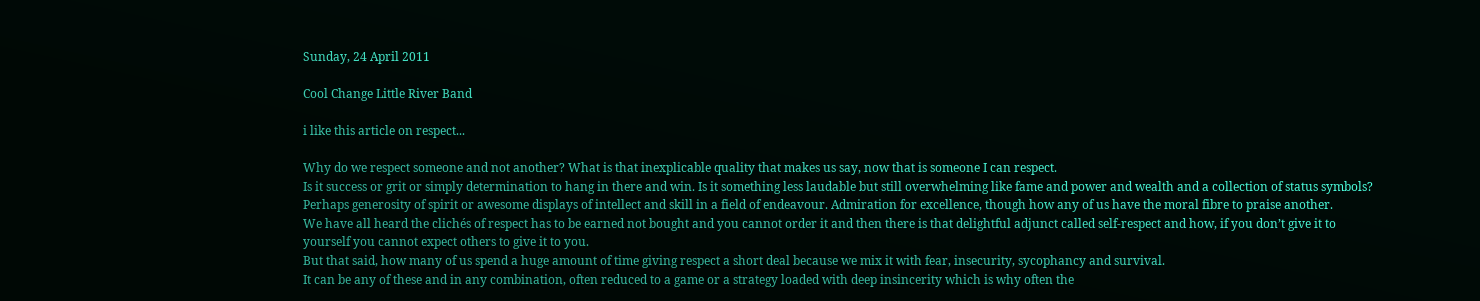Sunday, 24 April 2011

Cool Change Little River Band

i like this article on respect...

Why do we respect someone and not another? What is that inexplicable quality that makes us say, now that is someone I can respect.
Is it success or grit or simply determination to hang in there and win. Is it something less laudable but still overwhelming like fame and power and wealth and a collection of status symbols? Perhaps generosity of spirit or awesome displays of intellect and skill in a field of endeavour. Admiration for excellence, though how any of us have the moral fibre to praise another.
We have all heard the clichés of respect has to be earned not bought and you cannot order it and then there is that delightful adjunct called self-respect and how, if you don’t give it to yourself you cannot expect others to give it to you.
But that said, how many of us spend a huge amount of time giving respect a short deal because we mix it with fear, insecurity, sycophancy and survival.
It can be any of these and in any combination, often reduced to a game or a strategy loaded with deep insincerity which is why often the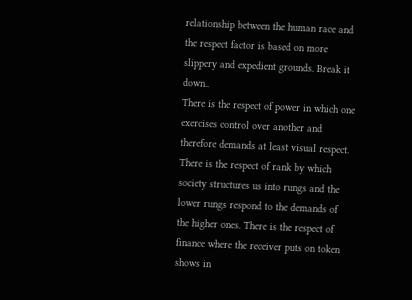relationship between the human race and the respect factor is based on more slippery and expedient grounds. Break it down..
There is the respect of power in which one exercises control over another and therefore demands at least visual respect. There is the respect of rank by which society structures us into rungs and the lower rungs respond to the demands of the higher ones. There is the respect of finance where the receiver puts on token shows in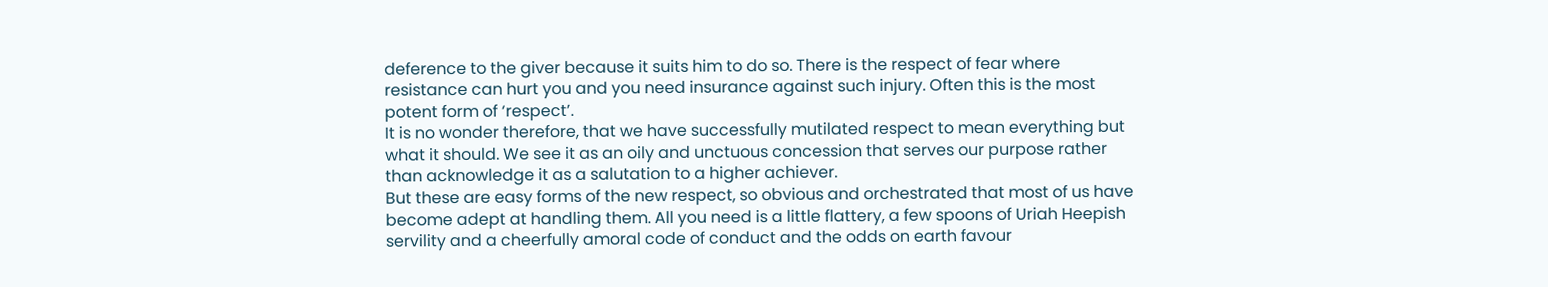deference to the giver because it suits him to do so. There is the respect of fear where resistance can hurt you and you need insurance against such injury. Often this is the most potent form of ‘respect’.
It is no wonder therefore, that we have successfully mutilated respect to mean everything but what it should. We see it as an oily and unctuous concession that serves our purpose rather than acknowledge it as a salutation to a higher achiever.
But these are easy forms of the new respect, so obvious and orchestrated that most of us have become adept at handling them. All you need is a little flattery, a few spoons of Uriah Heepish servility and a cheerfully amoral code of conduct and the odds on earth favour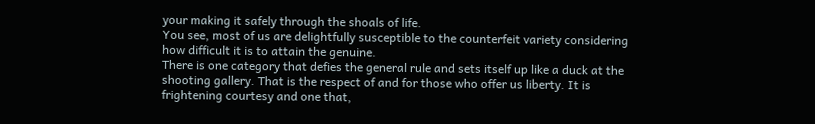your making it safely through the shoals of life.
You see, most of us are delightfully susceptible to the counterfeit variety considering how difficult it is to attain the genuine.
There is one category that defies the general rule and sets itself up like a duck at the shooting gallery. That is the respect of and for those who offer us liberty. It is frightening courtesy and one that,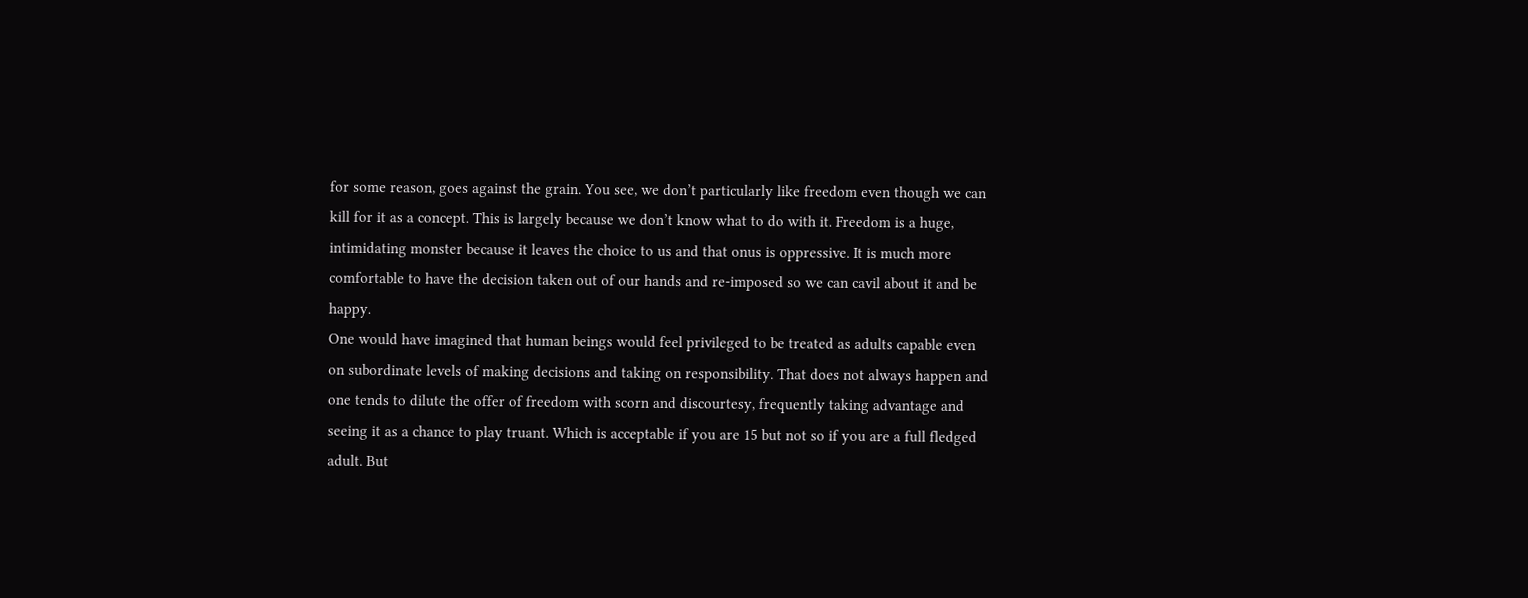for some reason, goes against the grain. You see, we don’t particularly like freedom even though we can kill for it as a concept. This is largely because we don’t know what to do with it. Freedom is a huge, intimidating monster because it leaves the choice to us and that onus is oppressive. It is much more comfortable to have the decision taken out of our hands and re-imposed so we can cavil about it and be happy.
One would have imagined that human beings would feel privileged to be treated as adults capable even on subordinate levels of making decisions and taking on responsibility. That does not always happen and one tends to dilute the offer of freedom with scorn and discourtesy, frequently taking advantage and seeing it as a chance to play truant. Which is acceptable if you are 15 but not so if you are a full fledged adult. But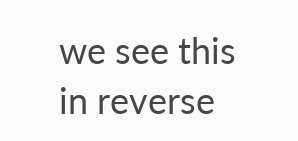we see this in reverse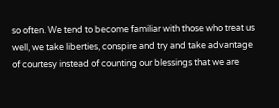so often. We tend to become familiar with those who treat us well, we take liberties, conspire and try and take advantage of courtesy instead of counting our blessings that we are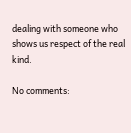dealing with someone who shows us respect of the real kind.

No comments: